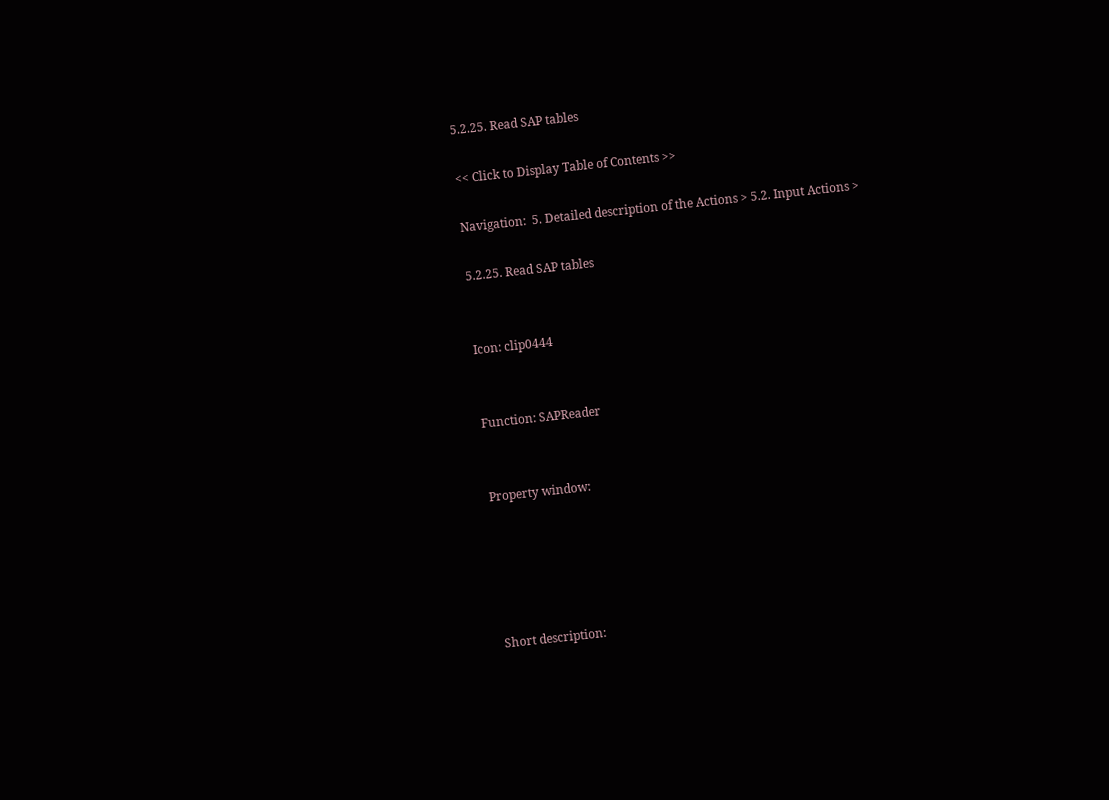5.2.25. Read SAP tables

<< Click to Display Table of Contents >>

Navigation:  5. Detailed description of the Actions > 5.2. Input Actions >

5.2.25. Read SAP tables


Icon: clip0444


Function: SAPReader


Property window:





Short description: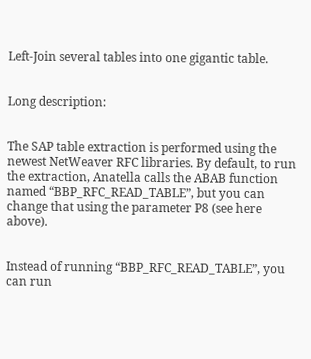Left-Join several tables into one gigantic table.


Long description:


The SAP table extraction is performed using the newest NetWeaver RFC libraries. By default, to run the extraction, Anatella calls the ABAB function named “BBP_RFC_READ_TABLE”, but you can change that using the parameter P8 (see here above).


Instead of running “BBP_RFC_READ_TABLE”, you can run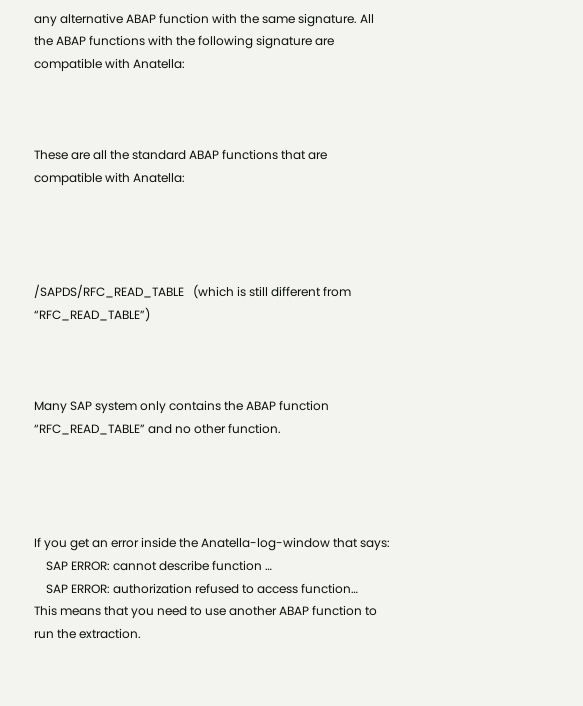any alternative ABAP function with the same signature. All the ABAP functions with the following signature are compatible with Anatella:



These are all the standard ABAP functions that are compatible with Anatella:




/SAPDS/RFC_READ_TABLE   (which is still different from “RFC_READ_TABLE”)



Many SAP system only contains the ABAP function “RFC_READ_TABLE” and no other function.




If you get an error inside the Anatella-log-window that says:
    SAP ERROR: cannot describe function …
    SAP ERROR: authorization refused to access function…
This means that you need to use another ABAP function to run the extraction.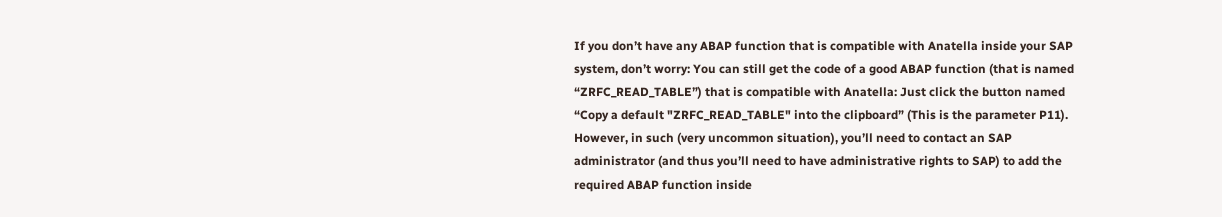If you don’t have any ABAP function that is compatible with Anatella inside your SAP system, don’t worry: You can still get the code of a good ABAP function (that is named “ZRFC_READ_TABLE”) that is compatible with Anatella: Just click the button named “Copy a default "ZRFC_READ_TABLE" into the clipboard” (This is the parameter P11). However, in such (very uncommon situation), you’ll need to contact an SAP administrator (and thus you’ll need to have administrative rights to SAP) to add the required ABAP function inside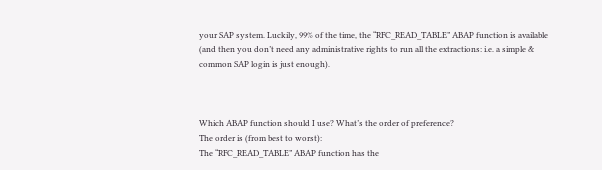your SAP system. Luckily, 99% of the time, the “RFC_READ_TABLE” ABAP function is available (and then you don’t need any administrative rights to run all the extractions: i.e. a simple & common SAP login is just enough).



Which ABAP function should I use? What’s the order of preference?
The order is (from best to worst):
The “RFC_READ_TABLE” ABAP function has the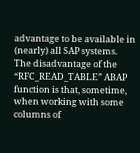advantage to be available in (nearly) all SAP systems.
The disadvantage of the “RFC_READ_TABLE” ABAP function is that, sometime, when working with some columns of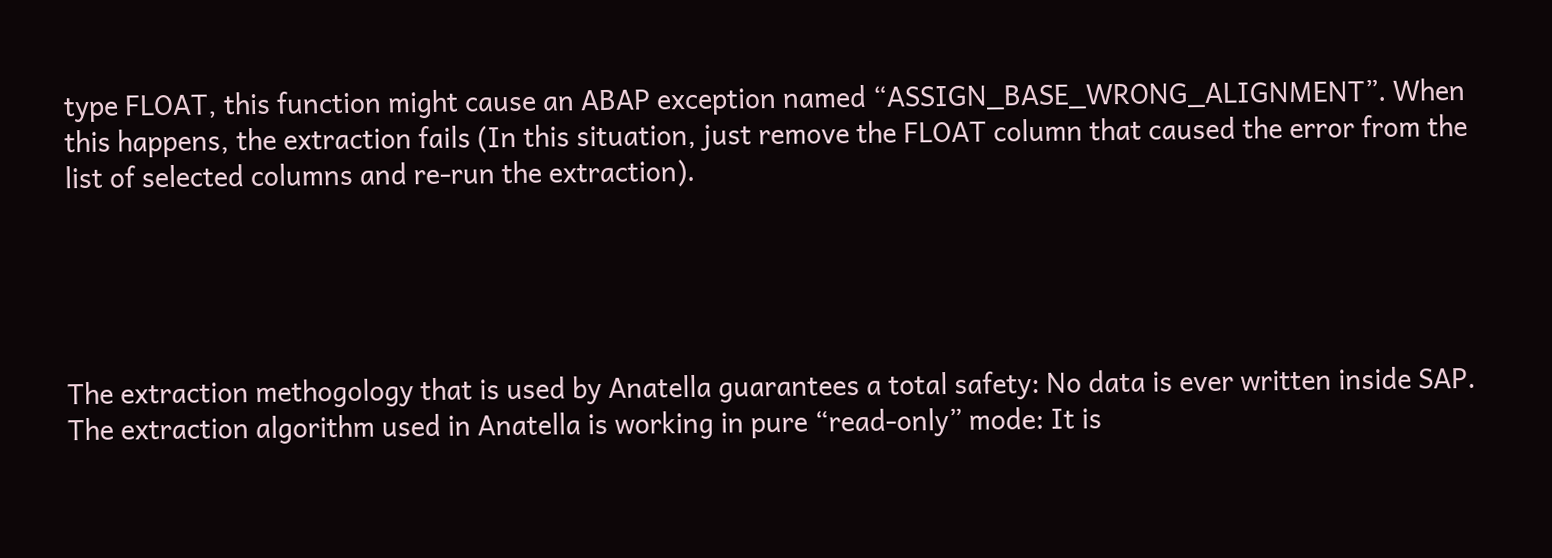type FLOAT, this function might cause an ABAP exception named “ASSIGN_BASE_WRONG_ALIGNMENT”. When this happens, the extraction fails (In this situation, just remove the FLOAT column that caused the error from the list of selected columns and re-run the extraction).





The extraction methogology that is used by Anatella guarantees a total safety: No data is ever written inside SAP. The extraction algorithm used in Anatella is working in pure “read-only” mode: It is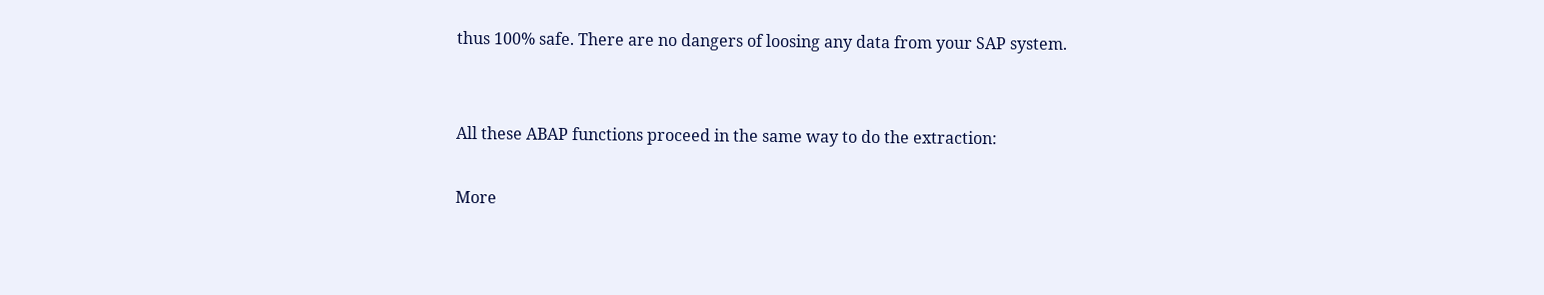thus 100% safe. There are no dangers of loosing any data from your SAP system.


All these ABAP functions proceed in the same way to do the extraction:

More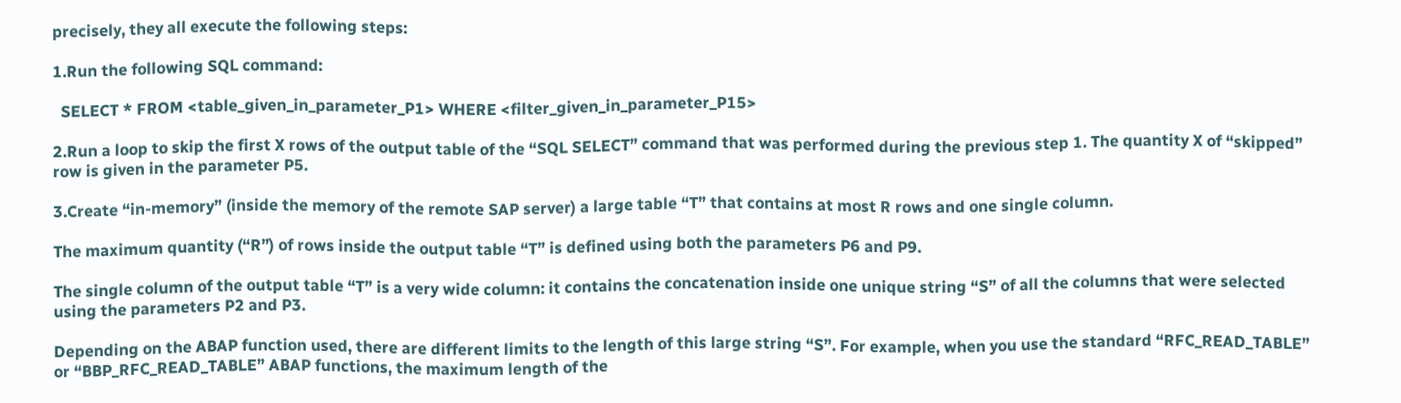precisely, they all execute the following steps:

1.Run the following SQL command:

  SELECT * FROM <table_given_in_parameter_P1> WHERE <filter_given_in_parameter_P15>

2.Run a loop to skip the first X rows of the output table of the “SQL SELECT” command that was performed during the previous step 1. The quantity X of “skipped” row is given in the parameter P5.

3.Create “in-memory” (inside the memory of the remote SAP server) a large table “T” that contains at most R rows and one single column.

The maximum quantity (“R”) of rows inside the output table “T” is defined using both the parameters P6 and P9.

The single column of the output table “T” is a very wide column: it contains the concatenation inside one unique string “S” of all the columns that were selected using the parameters P2 and P3.

Depending on the ABAP function used, there are different limits to the length of this large string “S”. For example, when you use the standard “RFC_READ_TABLE” or “BBP_RFC_READ_TABLE” ABAP functions, the maximum length of the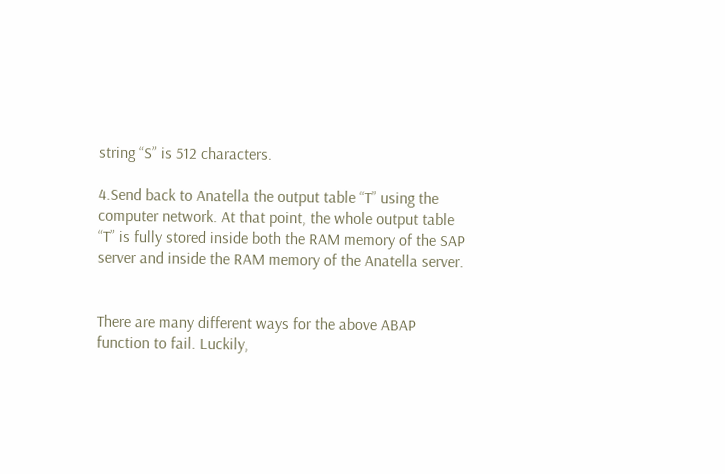string “S” is 512 characters.

4.Send back to Anatella the output table “T” using the computer network. At that point, the whole output table “T” is fully stored inside both the RAM memory of the SAP server and inside the RAM memory of the Anatella server.


There are many different ways for the above ABAP function to fail. Luckily,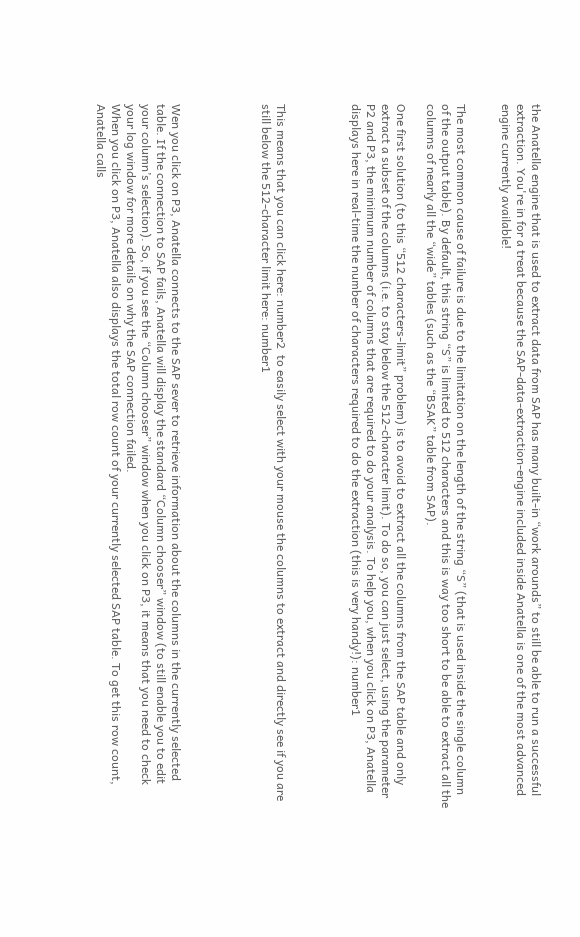the Anatella engine that is used to extract data from SAP has many built-in “work arounds” to still be able to run a successful extraction. You're in for a treat because the SAP-data-extraction-engine included inside Anatella is one of the most advanced engine currently available!


The most common cause of failure is due to the limitation on the length of the string “S” (that is used inside the single column of the output table). By default, this string “S” is limited to 512 characters and this is way too short to be able to extract all the columns of nearly all the “wide” tables (such as the “BSAK” table from SAP).

One first solution (to this “512 characters-limit” problem) is to avoid to extract all the columns from the SAP table and only extract a subset of the columns (i.e. to stay below the 512-character limit). To do so, you can just select, using the parameter P2 and P3, the minimum number of columns that are required to do your analysis. To help you, when you click on P3, Anatella displays here in real-time the number of characters required to do the extraction (this is very handy!): number1




This means that you can click here: number2  to easily select with your mouse the columns to extract and directly see if you are still below the 512-character limit here: number1





Wen you click on P3, Anatella connects to the SAP sever to retrieve information about the columns in the currently selected table. If the connection to SAP fails, Anatella will display the standard “Column chooser” window (to still enable you to edit your column’s selection). So, if you see the “Column chooser” window when you click on P3, it means that you need to check your log window for more details on why the SAP connection failed.
When you click on P3, Anatella also displays the total row count of your currently selected SAP table. To get this row count, Anatella calls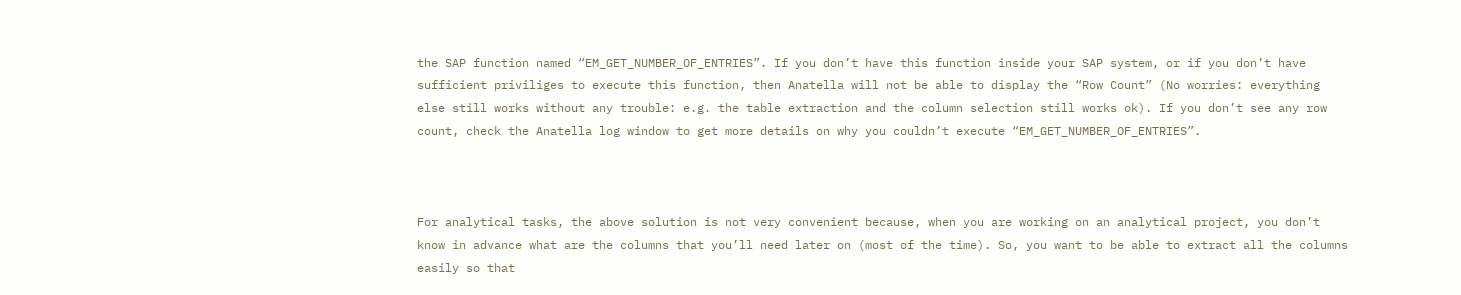the SAP function named “EM_GET_NUMBER_OF_ENTRIES”. If you don’t have this function inside your SAP system, or if you don’t have sufficient priviliges to execute this function, then Anatella will not be able to display the “Row Count” (No worries: everything else still works without any trouble: e.g. the table extraction and the column selection still works ok). If you don’t see any row count, check the Anatella log window to get more details on why you couldn’t execute “EM_GET_NUMBER_OF_ENTRIES”.



For analytical tasks, the above solution is not very convenient because, when you are working on an analytical project, you don’t know in advance what are the columns that you’ll need later on (most of the time). So, you want to be able to extract all the columns easily so that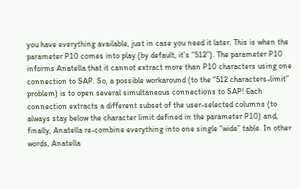you have everything available, just in case you need it later. This is when the parameter P10 comes into play (by default, it’s “512”). The parameter P10 informs Anatella that it cannot extract more than P10 characters using one connection to SAP. So, a possible workaround (to the “512 characters-limit” problem) is to open several simultaneous connections to SAP! Each connection extracts a different subset of the user-selected columns (to always stay below the character limit defined in the parameter P10) and, finally, Anatella re-combine everything into one single “wide” table. In other words, Anatella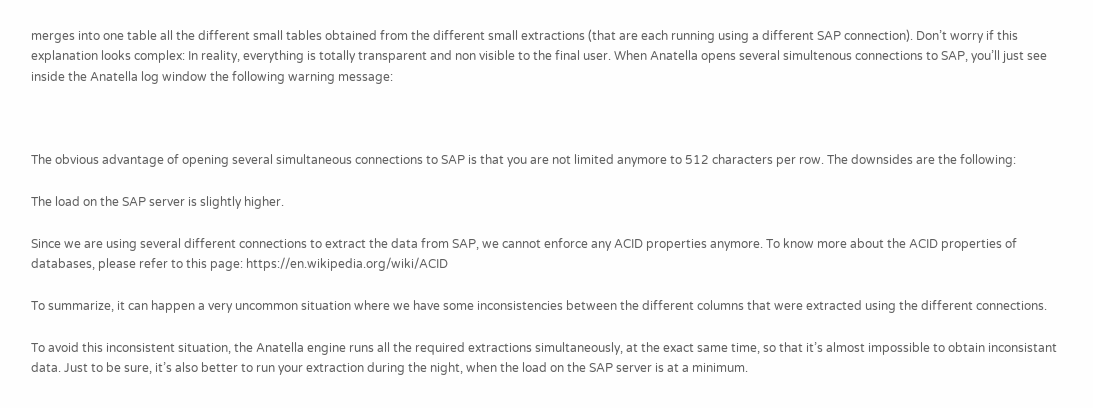merges into one table all the different small tables obtained from the different small extractions (that are each running using a different SAP connection). Don’t worry if this explanation looks complex: In reality, everything is totally transparent and non visible to the final user. When Anatella opens several simultenous connections to SAP, you’ll just see inside the Anatella log window the following warning message:



The obvious advantage of opening several simultaneous connections to SAP is that you are not limited anymore to 512 characters per row. The downsides are the following:

The load on the SAP server is slightly higher.

Since we are using several different connections to extract the data from SAP, we cannot enforce any ACID properties anymore. To know more about the ACID properties of databases, please refer to this page: https://en.wikipedia.org/wiki/ACID

To summarize, it can happen a very uncommon situation where we have some inconsistencies between the different columns that were extracted using the different connections.

To avoid this inconsistent situation, the Anatella engine runs all the required extractions simultaneously, at the exact same time, so that it’s almost impossible to obtain inconsistant data. Just to be sure, it’s also better to run your extraction during the night, when the load on the SAP server is at a minimum.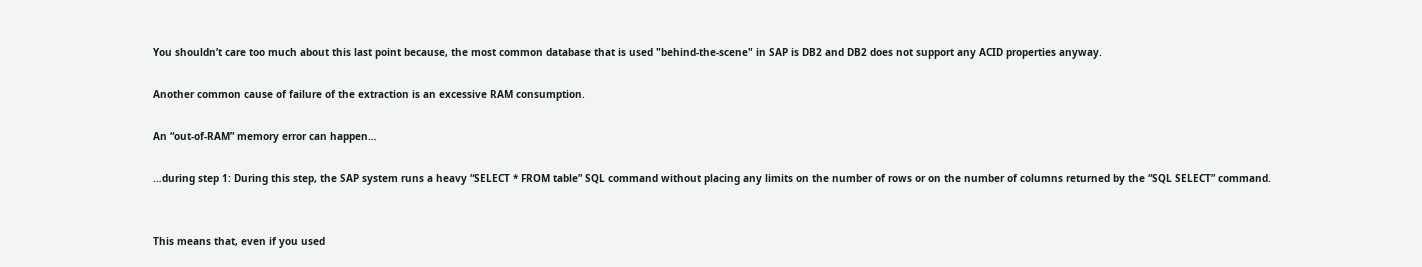You shouldn’t care too much about this last point because, the most common database that is used "behind-the-scene" in SAP is DB2 and DB2 does not support any ACID properties anyway.

Another common cause of failure of the extraction is an excessive RAM consumption.

An “out-of-RAM” memory error can happen…

…during step 1: During this step, the SAP system runs a heavy “SELECT * FROM table” SQL command without placing any limits on the number of rows or on the number of columns returned by the “SQL SELECT” command.


This means that, even if you used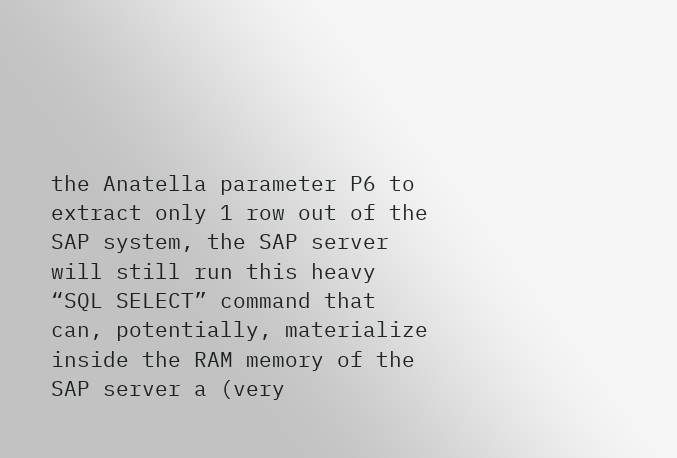the Anatella parameter P6 to extract only 1 row out of the SAP system, the SAP server will still run this heavy “SQL SELECT” command that can, potentially, materialize inside the RAM memory of the SAP server a (very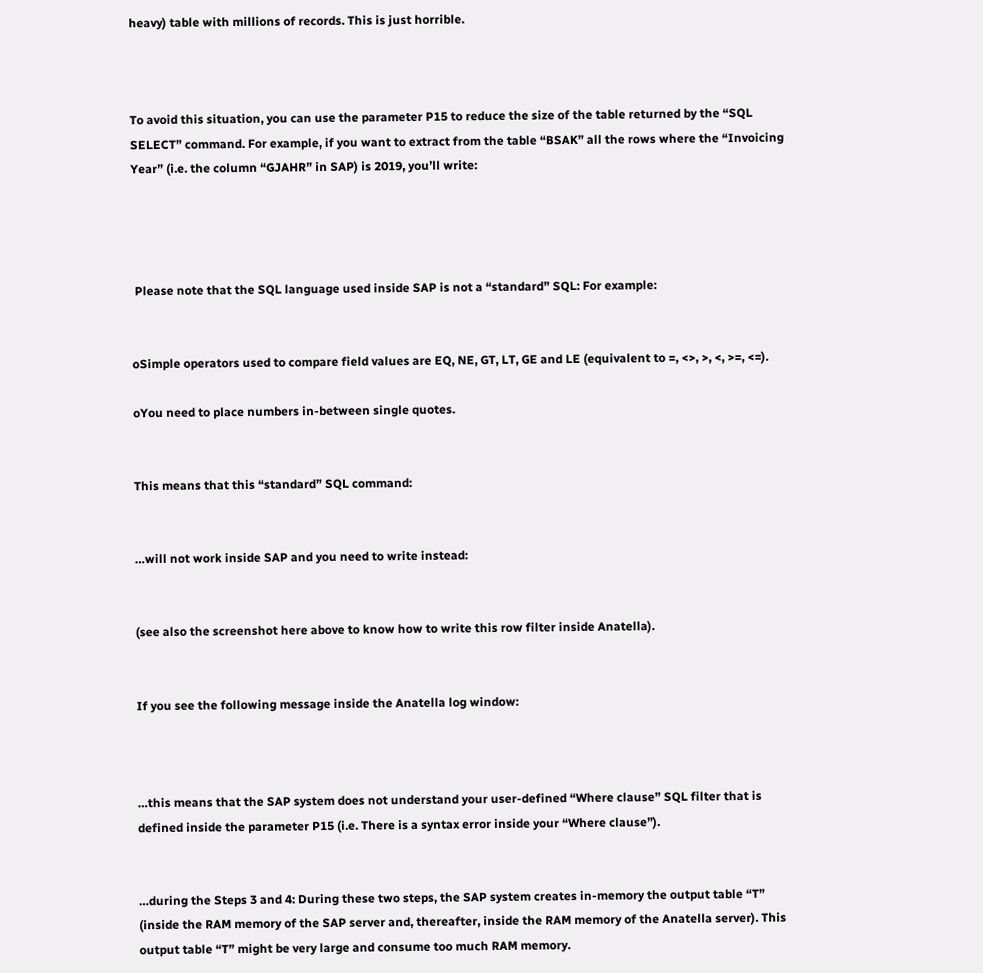heavy) table with millions of records. This is just horrible.



To avoid this situation, you can use the parameter P15 to reduce the size of the table returned by the “SQL SELECT” command. For example, if you want to extract from the table “BSAK” all the rows where the “Invoicing Year” (i.e. the column “GJAHR” in SAP) is 2019, you’ll write:




 Please note that the SQL language used inside SAP is not a “standard” SQL: For example:


oSimple operators used to compare field values are EQ, NE, GT, LT, GE and LE (equivalent to =, <>, >, <, >=, <=).

oYou need to place numbers in-between single quotes.


This means that this “standard” SQL command:


…will not work inside SAP and you need to write instead:


(see also the screenshot here above to know how to write this row filter inside Anatella).


If you see the following message inside the Anatella log window:



…this means that the SAP system does not understand your user-defined “Where clause” SQL filter that is defined inside the parameter P15 (i.e. There is a syntax error inside your “Where clause”).


…during the Steps 3 and 4: During these two steps, the SAP system creates in-memory the output table “T” (inside the RAM memory of the SAP server and, thereafter, inside the RAM memory of the Anatella server). This output table “T” might be very large and consume too much RAM memory.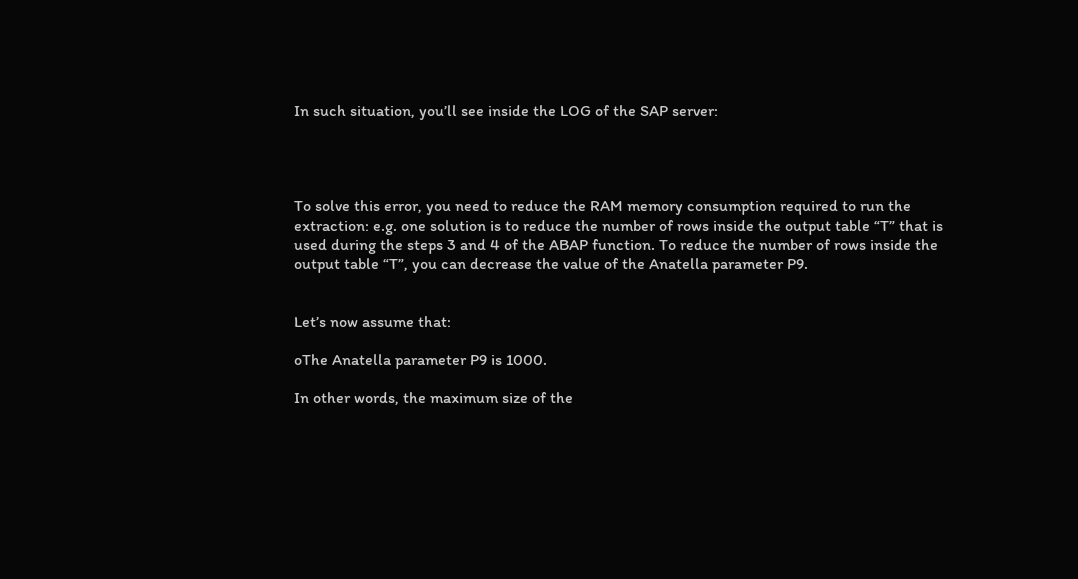In such situation, you’ll see inside the LOG of the SAP server:




To solve this error, you need to reduce the RAM memory consumption required to run the extraction: e.g. one solution is to reduce the number of rows inside the output table “T” that is used during the steps 3 and 4 of the ABAP function. To reduce the number of rows inside the output table “T”, you can decrease the value of the Anatella parameter P9.


Let’s now assume that:

oThe Anatella parameter P9 is 1000.

In other words, the maximum size of the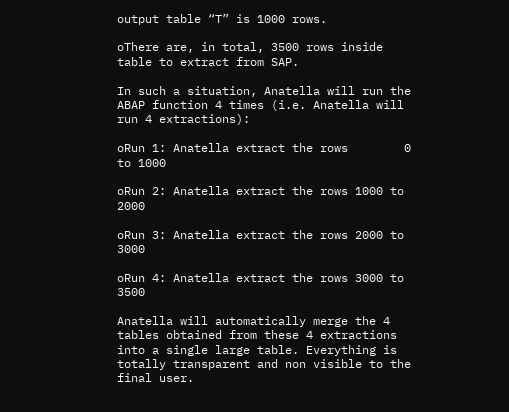output table “T” is 1000 rows.

oThere are, in total, 3500 rows inside table to extract from SAP.

In such a situation, Anatella will run the ABAP function 4 times (i.e. Anatella will run 4 extractions):

oRun 1: Anatella extract the rows        0 to 1000

oRun 2: Anatella extract the rows 1000 to 2000

oRun 3: Anatella extract the rows 2000 to 3000

oRun 4: Anatella extract the rows 3000 to 3500

Anatella will automatically merge the 4 tables obtained from these 4 extractions into a single large table. Everything is totally transparent and non visible to the final user.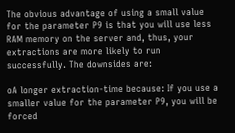The obvious advantage of using a small value for the parameter P9 is that you will use less RAM memory on the server and, thus, your extractions are more likely to run successfully. The downsides are:

oA longer extraction-time because: If you use a smaller value for the parameter P9, you will be forced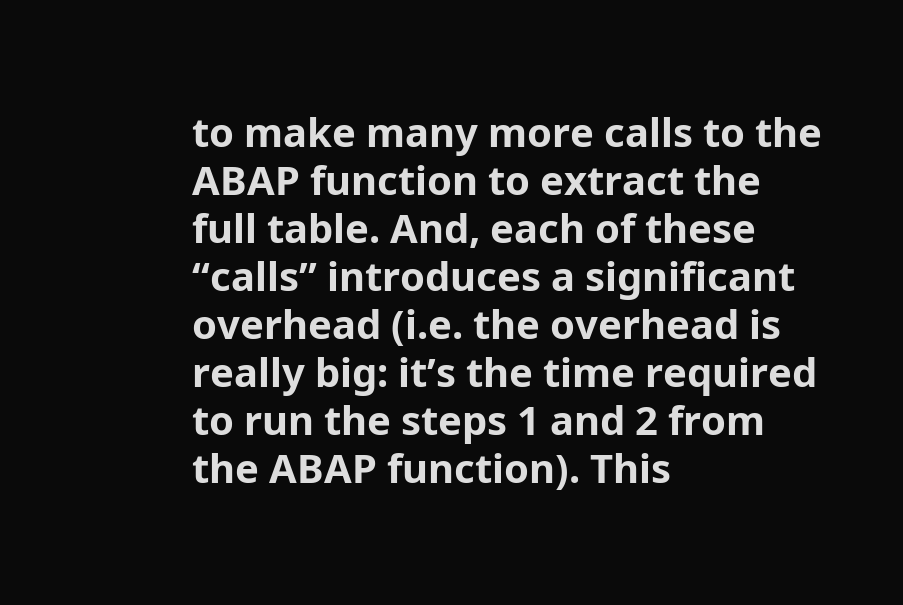to make many more calls to the ABAP function to extract the full table. And, each of these “calls” introduces a significant overhead (i.e. the overhead is really big: it’s the time required to run the steps 1 and 2 from the ABAP function). This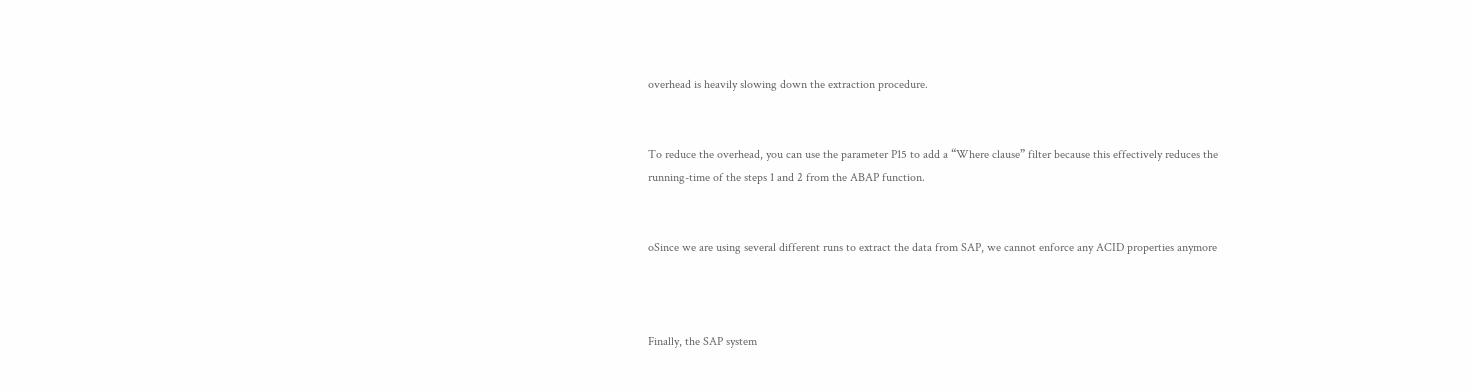overhead is heavily slowing down the extraction procedure.


To reduce the overhead, you can use the parameter P15 to add a “Where clause” filter because this effectively reduces the running-time of the steps 1 and 2 from the ABAP function.


oSince we are using several different runs to extract the data from SAP, we cannot enforce any ACID properties anymore



Finally, the SAP system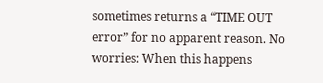sometimes returns a “TIME OUT error” for no apparent reason. No worries: When this happens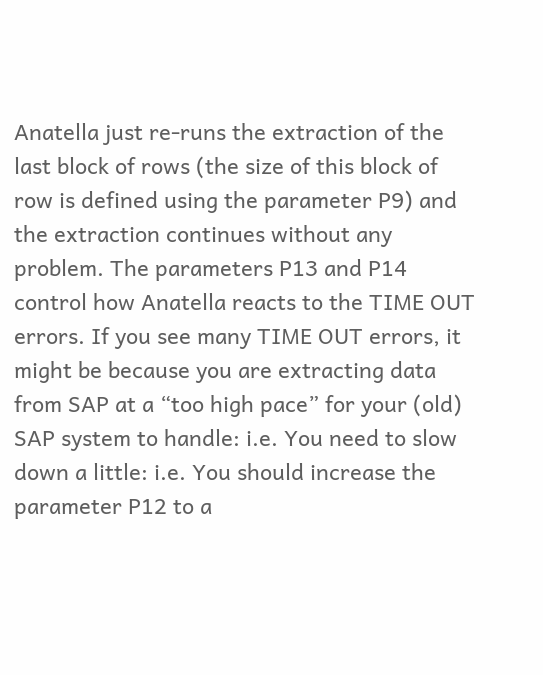Anatella just re-runs the extraction of the last block of rows (the size of this block of row is defined using the parameter P9) and the extraction continues without any problem. The parameters P13 and P14 control how Anatella reacts to the TIME OUT errors. If you see many TIME OUT errors, it might be because you are extracting data from SAP at a “too high pace” for your (old) SAP system to handle: i.e. You need to slow down a little: i.e. You should increase the parameter P12 to a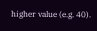higher value (e.g. 40).